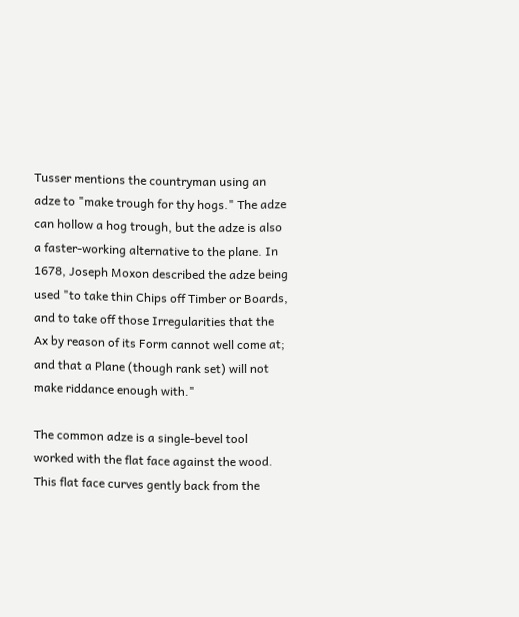Tusser mentions the countryman using an adze to "make trough for thy hogs." The adze can hollow a hog trough, but the adze is also a faster-working alternative to the plane. In 1678, Joseph Moxon described the adze being used "to take thin Chips off Timber or Boards, and to take off those Irregularities that the Ax by reason of its Form cannot well come at; and that a Plane (though rank set) will not make riddance enough with."

The common adze is a single-bevel tool worked with the flat face against the wood. This flat face curves gently back from the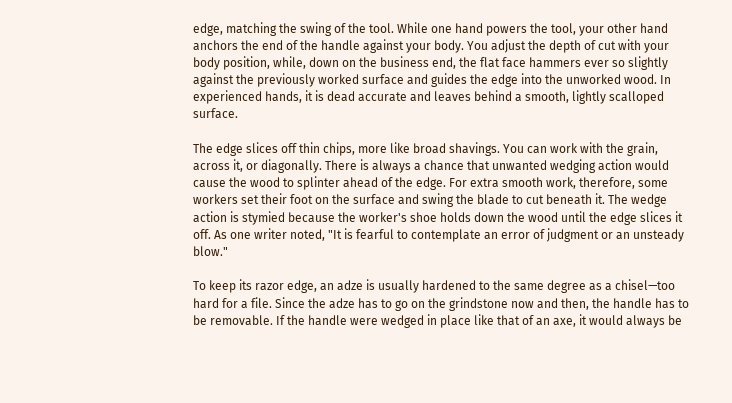edge, matching the swing of the tool. While one hand powers the tool, your other hand anchors the end of the handle against your body. You adjust the depth of cut with your body position, while, down on the business end, the flat face hammers ever so slightly against the previously worked surface and guides the edge into the unworked wood. In experienced hands, it is dead accurate and leaves behind a smooth, lightly scalloped surface.

The edge slices off thin chips, more like broad shavings. You can work with the grain, across it, or diagonally. There is always a chance that unwanted wedging action would cause the wood to splinter ahead of the edge. For extra smooth work, therefore, some workers set their foot on the surface and swing the blade to cut beneath it. The wedge action is stymied because the worker's shoe holds down the wood until the edge slices it off. As one writer noted, "It is fearful to contemplate an error of judgment or an unsteady blow."

To keep its razor edge, an adze is usually hardened to the same degree as a chisel—too hard for a file. Since the adze has to go on the grindstone now and then, the handle has to be removable. If the handle were wedged in place like that of an axe, it would always be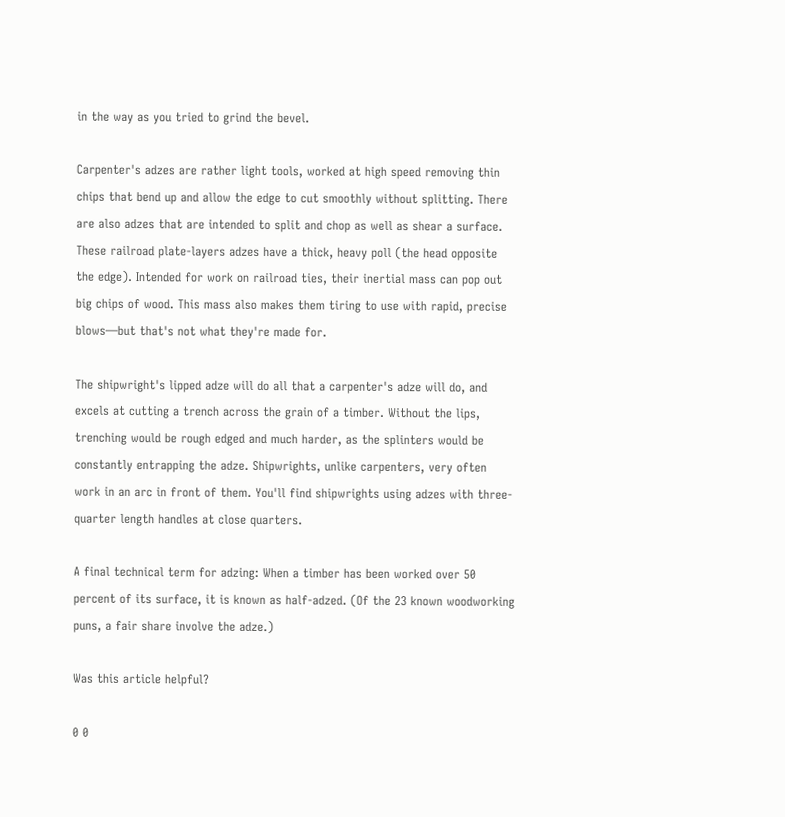in the way as you tried to grind the bevel.

Carpenter's adzes are rather light tools, worked at high speed removing thin chips that bend up and allow the edge to cut smoothly without splitting. There are also adzes that are intended to split and chop as well as shear a surface. These railroad plate-layers adzes have a thick, heavy poll (the head opposite the edge). Intended for work on railroad ties, their inertial mass can pop out big chips of wood. This mass also makes them tiring to use with rapid, precise blows—but that's not what they're made for.

The shipwright's lipped adze will do all that a carpenter's adze will do, and excels at cutting a trench across the grain of a timber. Without the lips, trenching would be rough edged and much harder, as the splinters would be constantly entrapping the adze. Shipwrights, unlike carpenters, very often work in an arc in front of them. You'll find shipwrights using adzes with three-quarter length handles at close quarters.

A final technical term for adzing: When a timber has been worked over 50 percent of its surface, it is known as half-adzed. (Of the 23 known woodworking puns, a fair share involve the adze.)

Was this article helpful?

0 0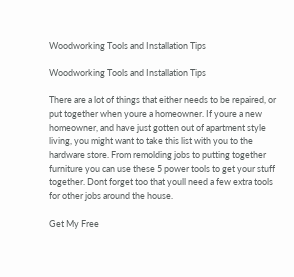Woodworking Tools and Installation Tips

Woodworking Tools and Installation Tips

There are a lot of things that either needs to be repaired, or put together when youre a homeowner. If youre a new homeowner, and have just gotten out of apartment style living, you might want to take this list with you to the hardware store. From remolding jobs to putting together furniture you can use these 5 power tools to get your stuff together. Dont forget too that youll need a few extra tools for other jobs around the house.

Get My Free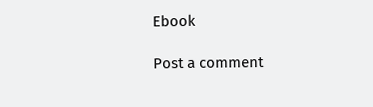Ebook

Post a comment